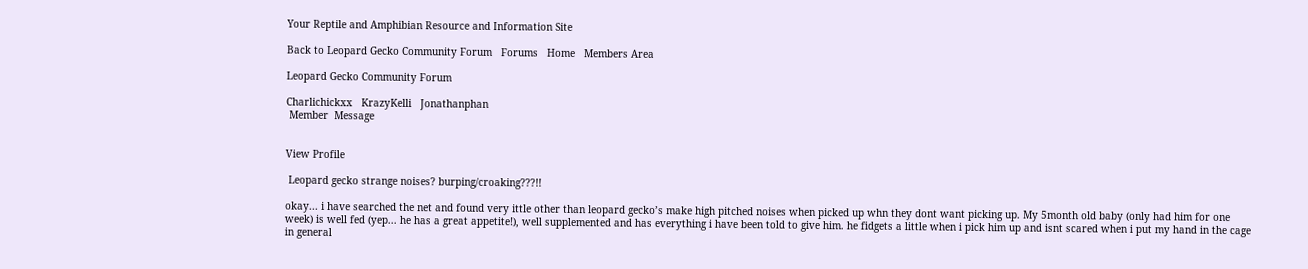Your Reptile and Amphibian Resource and Information Site

Back to Leopard Gecko Community Forum   Forums   Home   Members Area

Leopard Gecko Community Forum

Charlichickxx   KrazyKelli   Jonathanphan
 Member  Message


View Profile

 Leopard gecko strange noises? burping/croaking???!!

okay... i have searched the net and found very ittle other than leopard gecko’s make high pitched noises when picked up whn they dont want picking up. My 5month old baby (only had him for one week) is well fed (yep... he has a great appetite!), well supplemented and has everything i have been told to give him. he fidgets a little when i pick him up and isnt scared when i put my hand in the cage in general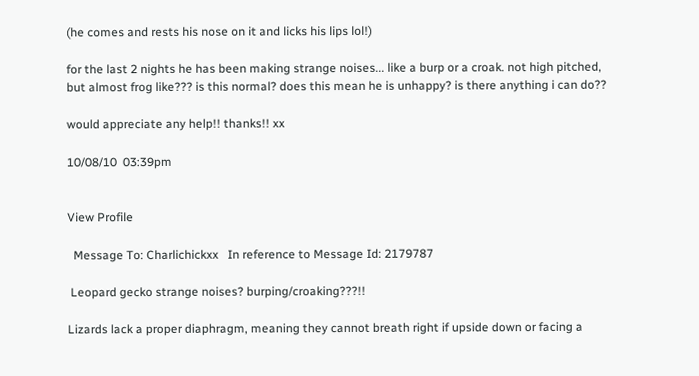(he comes and rests his nose on it and licks his lips lol!)

for the last 2 nights he has been making strange noises... like a burp or a croak. not high pitched, but almost frog like??? is this normal? does this mean he is unhappy? is there anything i can do??

would appreciate any help!! thanks!! xx

10/08/10  03:39pm


View Profile

  Message To: Charlichickxx   In reference to Message Id: 2179787

 Leopard gecko strange noises? burping/croaking???!!

Lizards lack a proper diaphragm, meaning they cannot breath right if upside down or facing a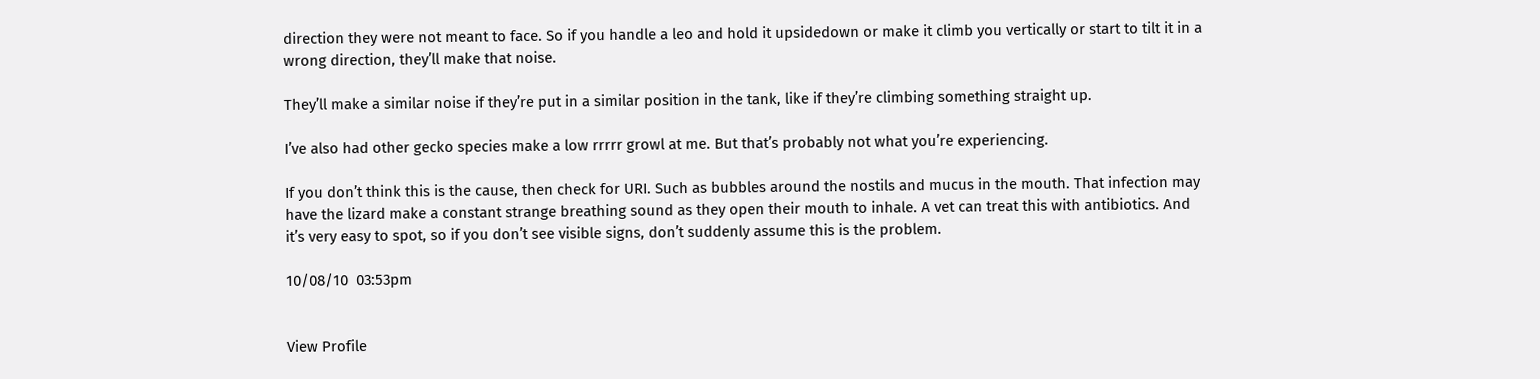direction they were not meant to face. So if you handle a leo and hold it upsidedown or make it climb you vertically or start to tilt it in a wrong direction, they’ll make that noise.

They’ll make a similar noise if they’re put in a similar position in the tank, like if they’re climbing something straight up.

I’ve also had other gecko species make a low rrrrr growl at me. But that’s probably not what you’re experiencing.

If you don’t think this is the cause, then check for URI. Such as bubbles around the nostils and mucus in the mouth. That infection may have the lizard make a constant strange breathing sound as they open their mouth to inhale. A vet can treat this with antibiotics. And it’s very easy to spot, so if you don’t see visible signs, don’t suddenly assume this is the problem.

10/08/10  03:53pm


View Profile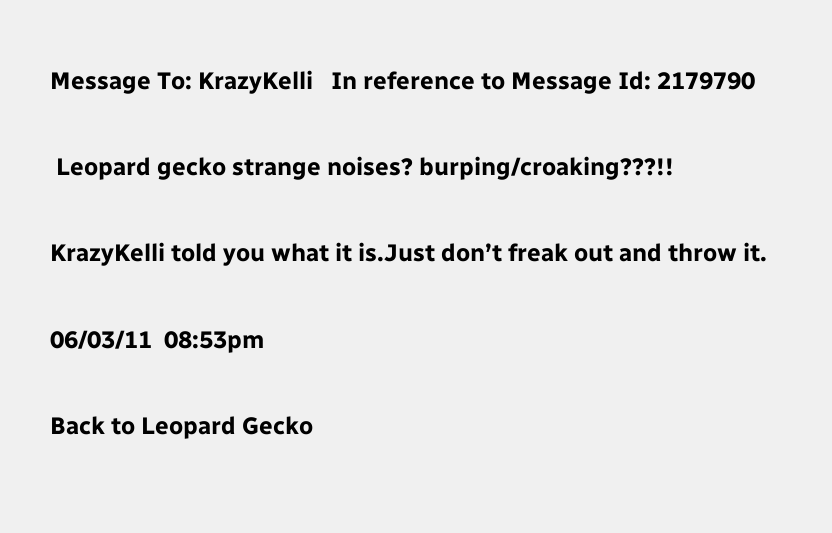Message To: KrazyKelli   In reference to Message Id: 2179790

 Leopard gecko strange noises? burping/croaking???!!

KrazyKelli told you what it is.Just don’t freak out and throw it.

06/03/11  08:53pm

Back to Leopard Gecko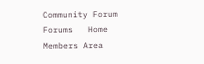Community Forum   Forums   Home   Members Area